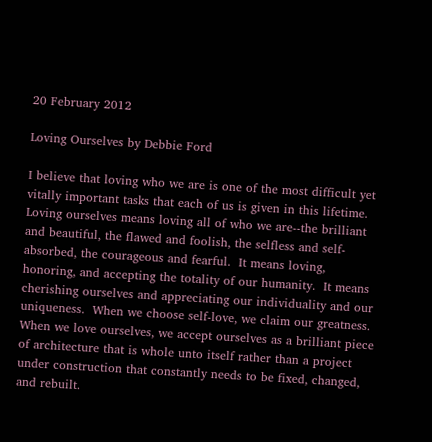20 February 2012

Loving Ourselves by Debbie Ford

I believe that loving who we are is one of the most difficult yet vitally important tasks that each of us is given in this lifetime.  Loving ourselves means loving all of who we are--the brilliant and beautiful, the flawed and foolish, the selfless and self-absorbed, the courageous and fearful.  It means loving, honoring, and accepting the totality of our humanity.  It means cherishing ourselves and appreciating our individuality and our uniqueness.  When we choose self-love, we claim our greatness.  When we love ourselves, we accept ourselves as a brilliant piece of architecture that is whole unto itself rather than a project under construction that constantly needs to be fixed, changed, and rebuilt.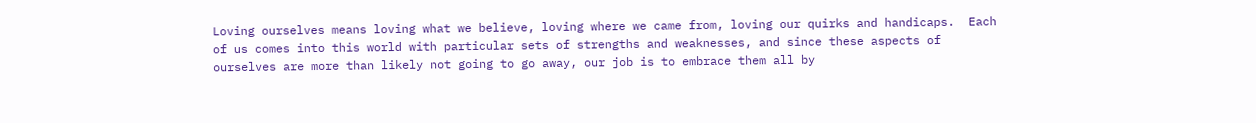Loving ourselves means loving what we believe, loving where we came from, loving our quirks and handicaps.  Each of us comes into this world with particular sets of strengths and weaknesses, and since these aspects of ourselves are more than likely not going to go away, our job is to embrace them all by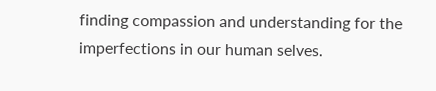finding compassion and understanding for the imperfections in our human selves.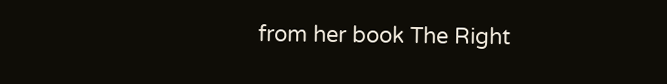from her book The Right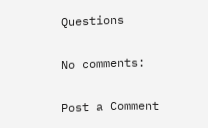Questions

No comments:

Post a Comment